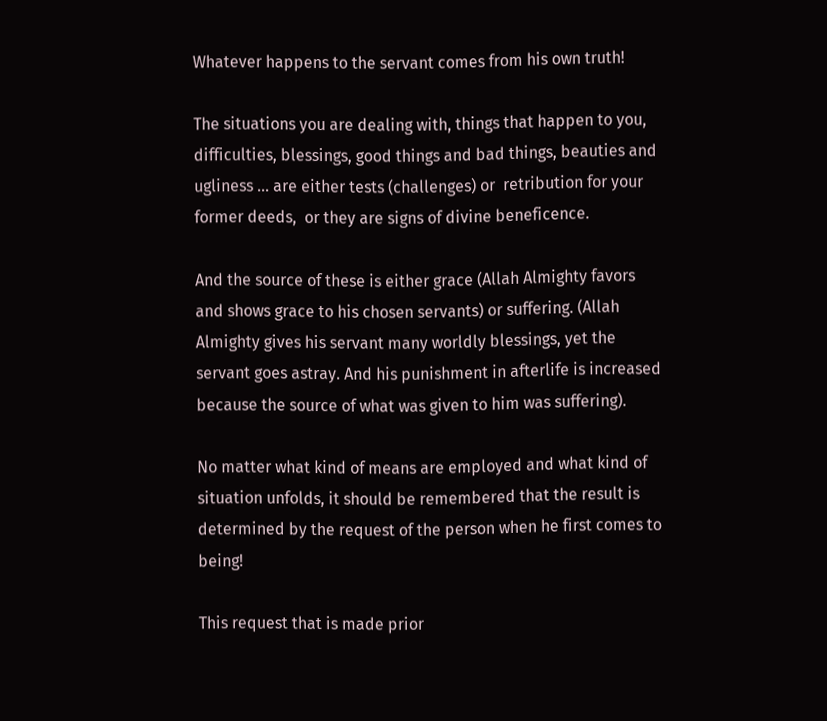Whatever happens to the servant comes from his own truth!

The situations you are dealing with, things that happen to you, difficulties, blessings, good things and bad things, beauties and ugliness … are either tests (challenges) or  retribution for your former deeds,  or they are signs of divine beneficence.

And the source of these is either grace (Allah Almighty favors and shows grace to his chosen servants) or suffering. (Allah Almighty gives his servant many worldly blessings, yet the servant goes astray. And his punishment in afterlife is increased because the source of what was given to him was suffering).

No matter what kind of means are employed and what kind of situation unfolds, it should be remembered that the result is determined by the request of the person when he first comes to being!

This request that is made prior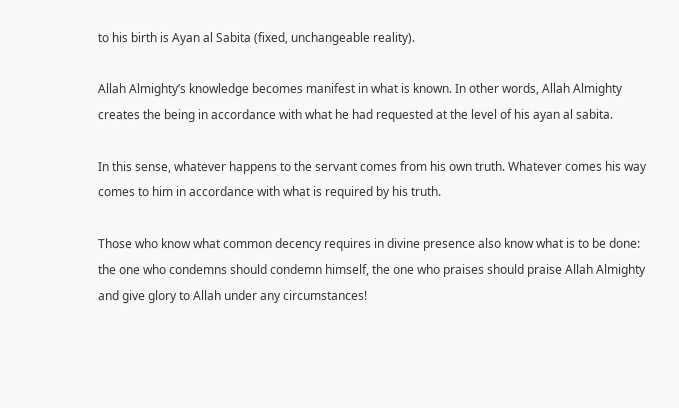to his birth is Ayan al Sabita (fixed, unchangeable reality).

Allah Almighty’s knowledge becomes manifest in what is known. In other words, Allah Almighty creates the being in accordance with what he had requested at the level of his ayan al sabita.

In this sense, whatever happens to the servant comes from his own truth. Whatever comes his way comes to him in accordance with what is required by his truth.

Those who know what common decency requires in divine presence also know what is to be done: the one who condemns should condemn himself, the one who praises should praise Allah Almighty and give glory to Allah under any circumstances!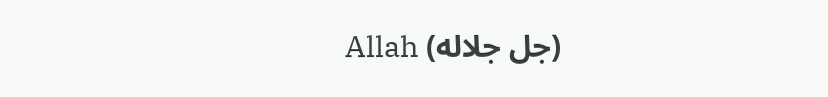Allah (جل جلاله)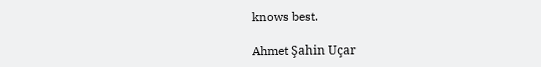knows best.

Ahmet Şahin Uçar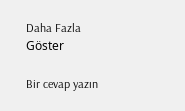Daha Fazla Göster

Bir cevap yazın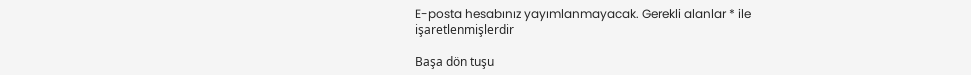E-posta hesabınız yayımlanmayacak. Gerekli alanlar * ile işaretlenmişlerdir

Başa dön tuşu